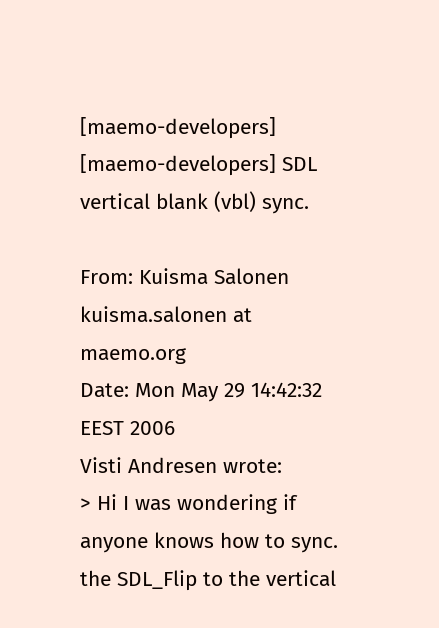[maemo-developers] [maemo-developers] SDL vertical blank (vbl) sync.

From: Kuisma Salonen kuisma.salonen at maemo.org
Date: Mon May 29 14:42:32 EEST 2006
Visti Andresen wrote:
> Hi I was wondering if anyone knows how to sync. the SDL_Flip to the vertical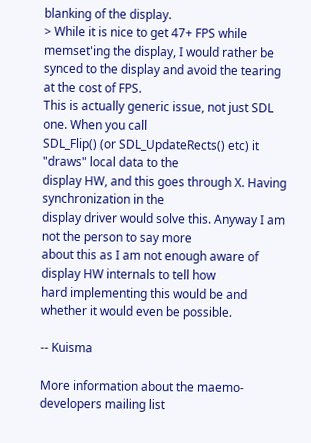blanking of the display.
> While it is nice to get 47+ FPS while memset'ing the display, I would rather be synced to the display and avoid the tearing at the cost of FPS.
This is actually generic issue, not just SDL one. When you call
SDL_Flip() (or SDL_UpdateRects() etc) it "draws" local data to the
display HW, and this goes through X. Having synchronization in the
display driver would solve this. Anyway I am not the person to say more
about this as I am not enough aware of display HW internals to tell how
hard implementing this would be and whether it would even be possible.

-- Kuisma

More information about the maemo-developers mailing list